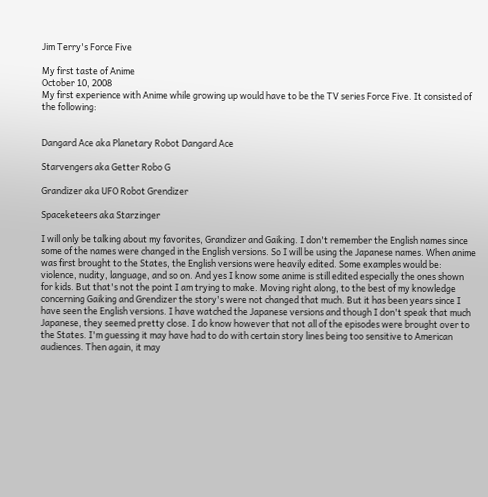Jim Terry's Force Five

My first taste of Anime
October 10, 2008
My first experience with Anime while growing up would have to be the TV series Force Five. It consisted of the following:


Dangard Ace aka Planetary Robot Dangard Ace

Starvengers aka Getter Robo G

Grandizer aka UFO Robot Grendizer

Spaceketeers aka Starzinger

I will only be talking about my favorites, Grandizer and Gaiking. I don't remember the English names since some of the names were changed in the English versions. So I will be using the Japanese names. When anime was first brought to the States, the English versions were heavily edited. Some examples would be: violence, nudity, language, and so on. And yes I know some anime is still edited especially the ones shown for kids. But that's not the point I am trying to make. Moving right along, to the best of my knowledge concerning Gaiking and Grendizer the story's were not changed that much. But it has been years since I have seen the English versions. I have watched the Japanese versions and though I don't speak that much Japanese, they seemed pretty close. I do know however that not all of the episodes were brought over to the States. I'm guessing it may have had to do with certain story lines being too sensitive to American audiences. Then again, it may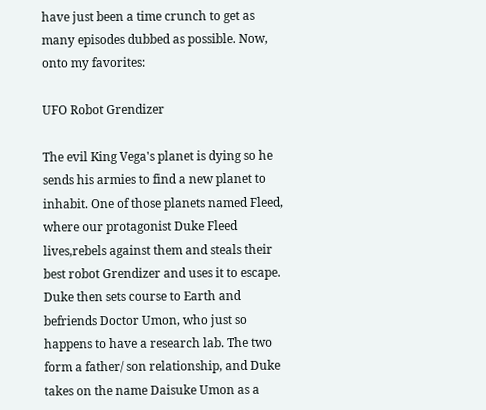have just been a time crunch to get as many episodes dubbed as possible. Now, onto my favorites:

UFO Robot Grendizer

The evil King Vega's planet is dying so he sends his armies to find a new planet to inhabit. One of those planets named Fleed, where our protagonist Duke Fleed lives,rebels against them and steals their best robot Grendizer and uses it to escape. Duke then sets course to Earth and befriends Doctor Umon, who just so happens to have a research lab. The two form a father/ son relationship, and Duke takes on the name Daisuke Umon as a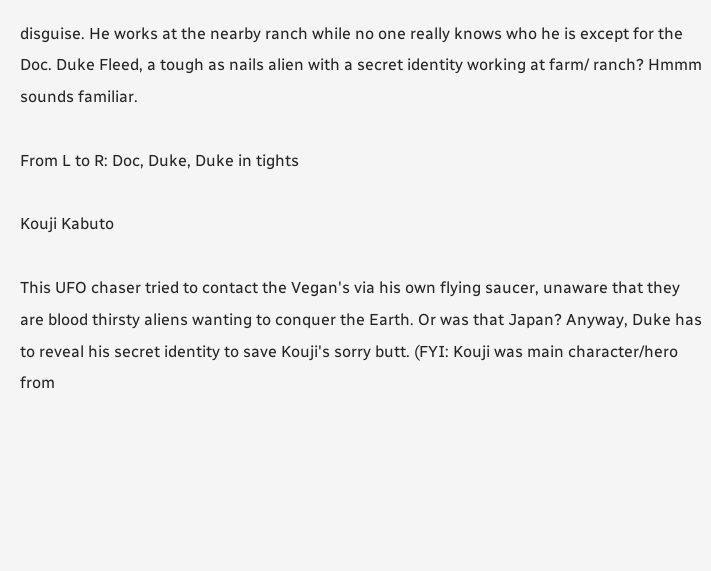disguise. He works at the nearby ranch while no one really knows who he is except for the Doc. Duke Fleed, a tough as nails alien with a secret identity working at farm/ ranch? Hmmm sounds familiar.

From L to R: Doc, Duke, Duke in tights

Kouji Kabuto

This UFO chaser tried to contact the Vegan's via his own flying saucer, unaware that they are blood thirsty aliens wanting to conquer the Earth. Or was that Japan? Anyway, Duke has to reveal his secret identity to save Kouji's sorry butt. (FYI: Kouji was main character/hero from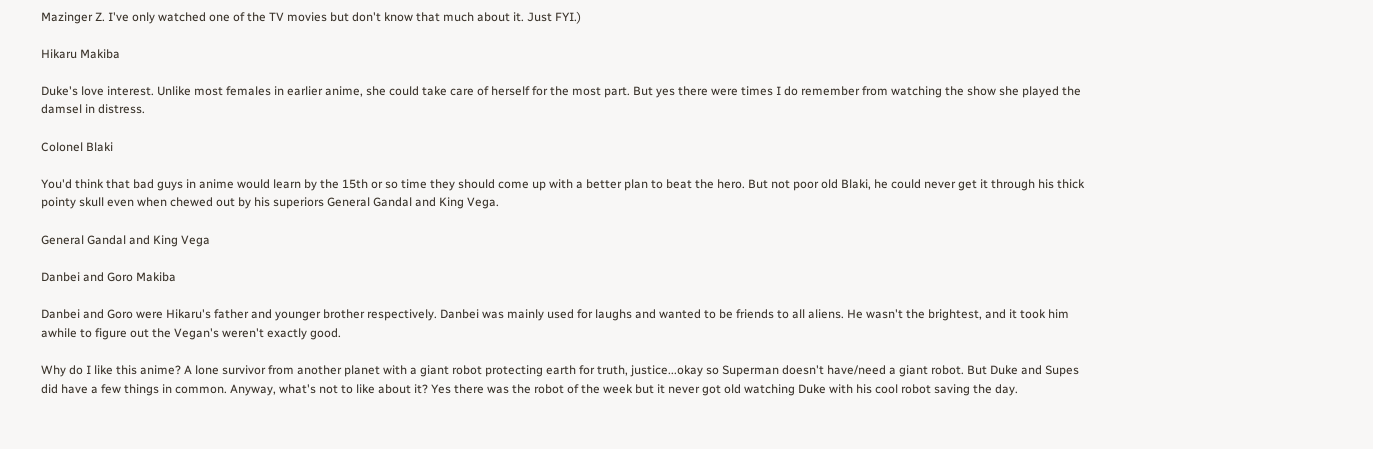Mazinger Z. I've only watched one of the TV movies but don't know that much about it. Just FYI.)

Hikaru Makiba

Duke's love interest. Unlike most females in earlier anime, she could take care of herself for the most part. But yes there were times I do remember from watching the show she played the damsel in distress.

Colonel Blaki

You'd think that bad guys in anime would learn by the 15th or so time they should come up with a better plan to beat the hero. But not poor old Blaki, he could never get it through his thick pointy skull even when chewed out by his superiors General Gandal and King Vega.

General Gandal and King Vega

Danbei and Goro Makiba

Danbei and Goro were Hikaru's father and younger brother respectively. Danbei was mainly used for laughs and wanted to be friends to all aliens. He wasn't the brightest, and it took him awhile to figure out the Vegan's weren't exactly good.

Why do I like this anime? A lone survivor from another planet with a giant robot protecting earth for truth, justice...okay so Superman doesn't have/need a giant robot. But Duke and Supes did have a few things in common. Anyway, what's not to like about it? Yes there was the robot of the week but it never got old watching Duke with his cool robot saving the day.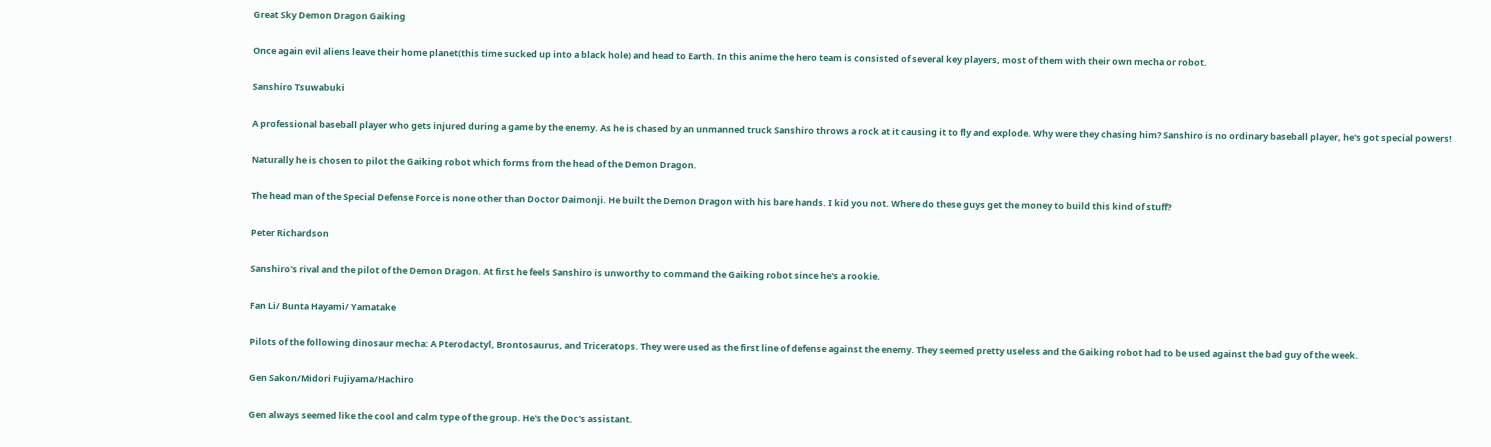Great Sky Demon Dragon Gaiking

Once again evil aliens leave their home planet(this time sucked up into a black hole) and head to Earth. In this anime the hero team is consisted of several key players, most of them with their own mecha or robot.

Sanshiro Tsuwabuki

A professional baseball player who gets injured during a game by the enemy. As he is chased by an unmanned truck Sanshiro throws a rock at it causing it to fly and explode. Why were they chasing him? Sanshiro is no ordinary baseball player, he's got special powers!

Naturally he is chosen to pilot the Gaiking robot which forms from the head of the Demon Dragon.

The head man of the Special Defense Force is none other than Doctor Daimonji. He built the Demon Dragon with his bare hands. I kid you not. Where do these guys get the money to build this kind of stuff?

Peter Richardson

Sanshiro's rival and the pilot of the Demon Dragon. At first he feels Sanshiro is unworthy to command the Gaiking robot since he's a rookie.

Fan Li/ Bunta Hayami/ Yamatake

Pilots of the following dinosaur mecha: A Pterodactyl, Brontosaurus, and Triceratops. They were used as the first line of defense against the enemy. They seemed pretty useless and the Gaiking robot had to be used against the bad guy of the week.

Gen Sakon/Midori Fujiyama/Hachiro

Gen always seemed like the cool and calm type of the group. He's the Doc's assistant.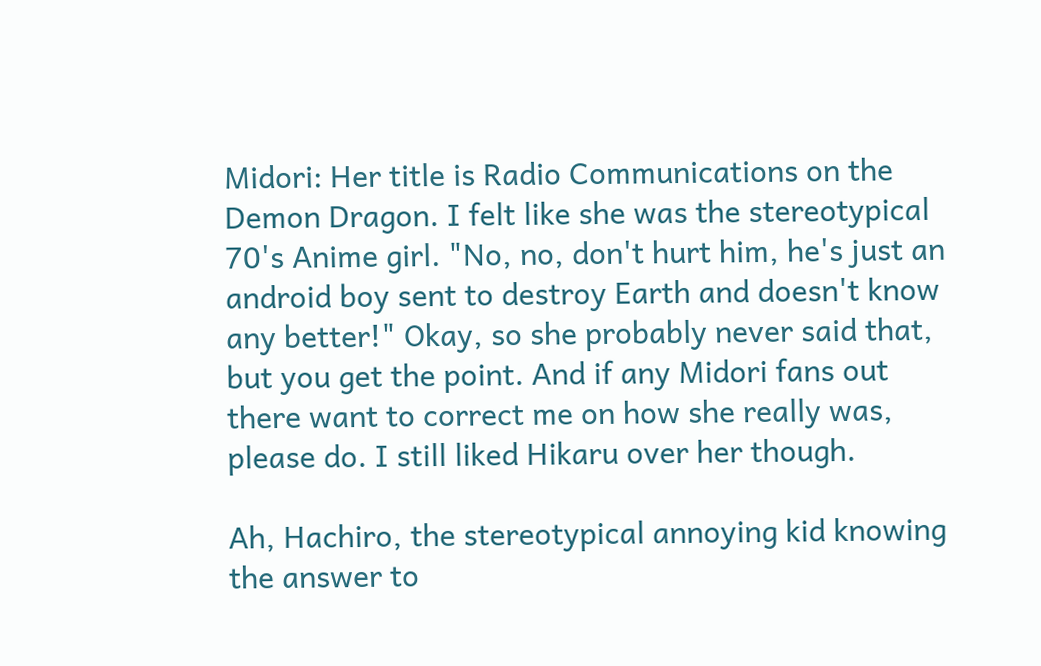Midori: Her title is Radio Communications on the Demon Dragon. I felt like she was the stereotypical 70's Anime girl. "No, no, don't hurt him, he's just an android boy sent to destroy Earth and doesn't know any better!" Okay, so she probably never said that, but you get the point. And if any Midori fans out there want to correct me on how she really was, please do. I still liked Hikaru over her though.

Ah, Hachiro, the stereotypical annoying kid knowing the answer to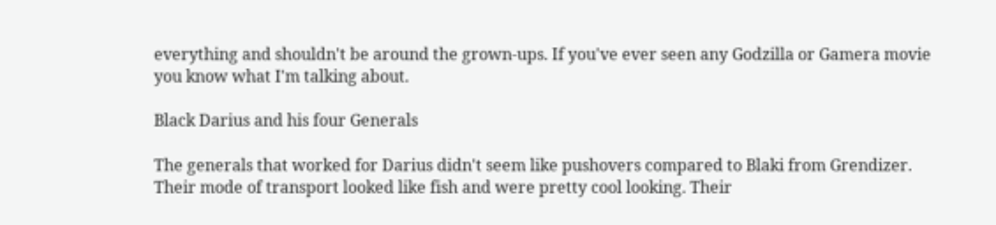everything and shouldn't be around the grown-ups. If you've ever seen any Godzilla or Gamera movie you know what I'm talking about.

Black Darius and his four Generals

The generals that worked for Darius didn't seem like pushovers compared to Blaki from Grendizer. Their mode of transport looked like fish and were pretty cool looking. Their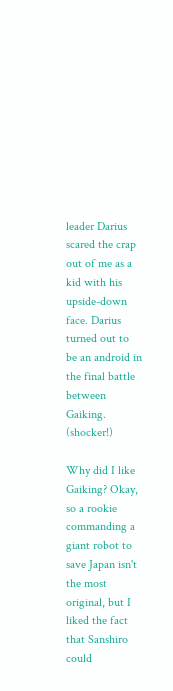leader Darius scared the crap out of me as a kid with his upside-down face. Darius turned out to be an android in the final battle between Gaiking. (shocker!)

Why did I like Gaiking? Okay, so a rookie commanding a giant robot to save Japan isn't the most original, but I liked the fact that Sanshiro could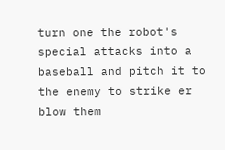turn one the robot's special attacks into a baseball and pitch it to the enemy to strike er blow them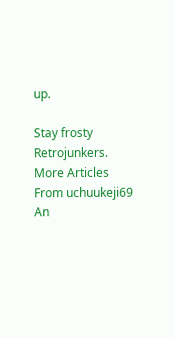up.

Stay frosty Retrojunkers.
More Articles From uchuukeji69
An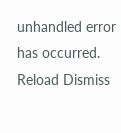unhandled error has occurred. Reload Dismiss